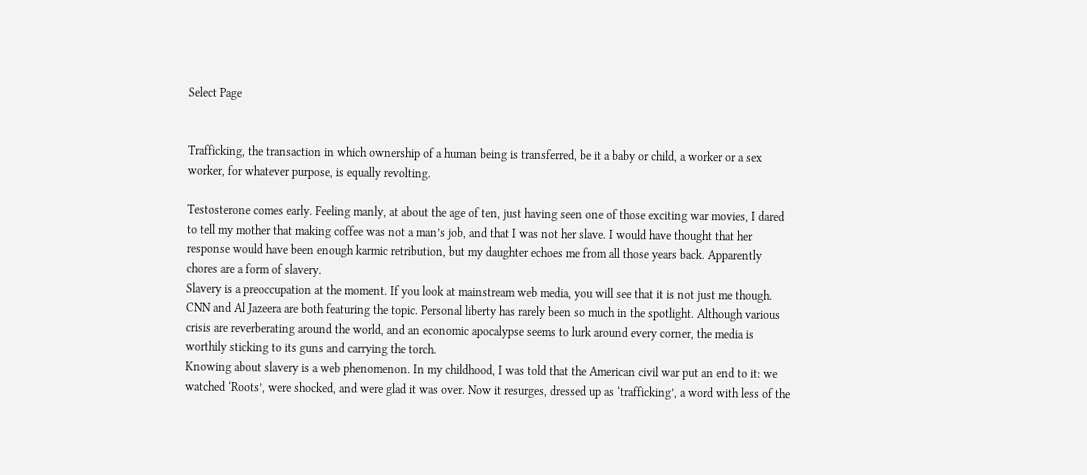Select Page


Trafficking, the transaction in which ownership of a human being is transferred, be it a baby or child, a worker or a sex worker, for whatever purpose, is equally revolting.

Testosterone comes early. Feeling manly, at about the age of ten, just having seen one of those exciting war movies, I dared to tell my mother that making coffee was not a man’s job, and that I was not her slave. I would have thought that her response would have been enough karmic retribution, but my daughter echoes me from all those years back. Apparently chores are a form of slavery.
Slavery is a preoccupation at the moment. If you look at mainstream web media, you will see that it is not just me though. CNN and Al Jazeera are both featuring the topic. Personal liberty has rarely been so much in the spotlight. Although various crisis are reverberating around the world, and an economic apocalypse seems to lurk around every corner, the media is worthily sticking to its guns and carrying the torch.
Knowing about slavery is a web phenomenon. In my childhood, I was told that the American civil war put an end to it: we watched ‘Roots’, were shocked, and were glad it was over. Now it resurges, dressed up as ‘trafficking’, a word with less of the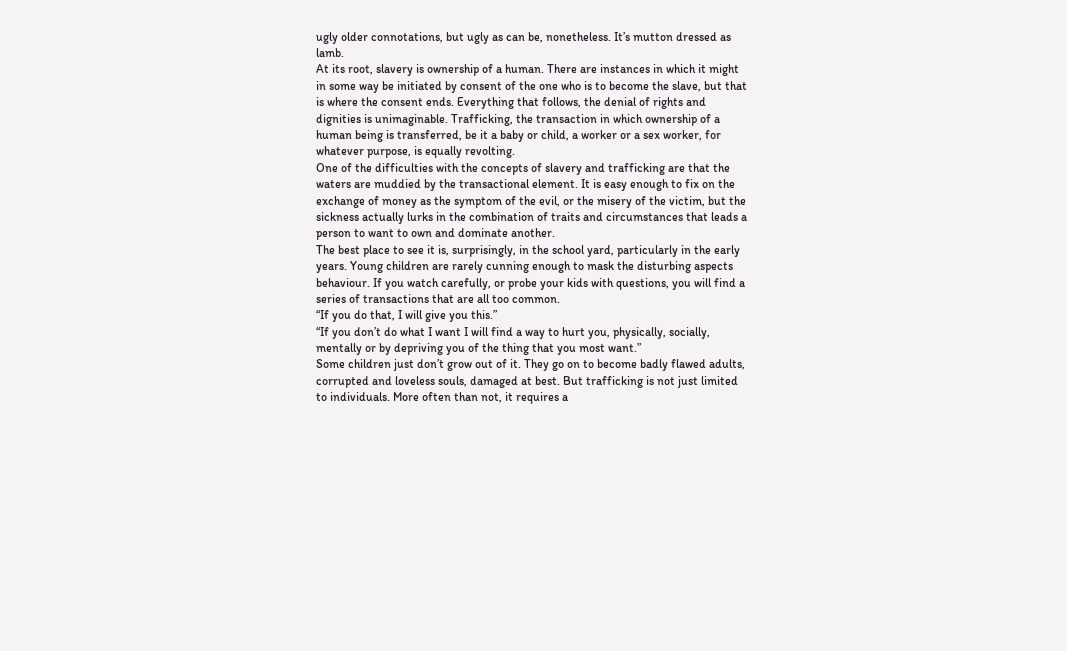ugly older connotations, but ugly as can be, nonetheless. It’s mutton dressed as lamb.
At its root, slavery is ownership of a human. There are instances in which it might in some way be initiated by consent of the one who is to become the slave, but that is where the consent ends. Everything that follows, the denial of rights and dignities is unimaginable. Trafficking, the transaction in which ownership of a human being is transferred, be it a baby or child, a worker or a sex worker, for whatever purpose, is equally revolting.
One of the difficulties with the concepts of slavery and trafficking are that the waters are muddied by the transactional element. It is easy enough to fix on the exchange of money as the symptom of the evil, or the misery of the victim, but the sickness actually lurks in the combination of traits and circumstances that leads a person to want to own and dominate another.
The best place to see it is, surprisingly, in the school yard, particularly in the early years. Young children are rarely cunning enough to mask the disturbing aspects behaviour. If you watch carefully, or probe your kids with questions, you will find a series of transactions that are all too common.
“If you do that, I will give you this.”
“If you don’t do what I want I will find a way to hurt you, physically, socially, mentally or by depriving you of the thing that you most want.”
Some children just don’t grow out of it. They go on to become badly flawed adults, corrupted and loveless souls, damaged at best. But trafficking is not just limited to individuals. More often than not, it requires a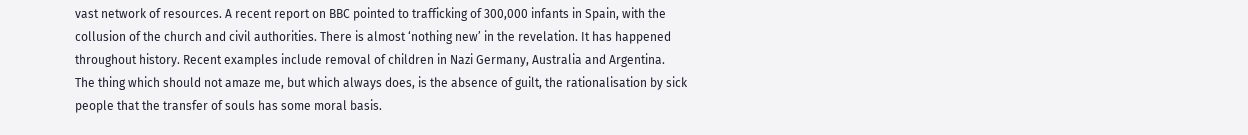vast network of resources. A recent report on BBC pointed to trafficking of 300,000 infants in Spain, with the collusion of the church and civil authorities. There is almost ‘nothing new’ in the revelation. It has happened throughout history. Recent examples include removal of children in Nazi Germany, Australia and Argentina.
The thing which should not amaze me, but which always does, is the absence of guilt, the rationalisation by sick people that the transfer of souls has some moral basis.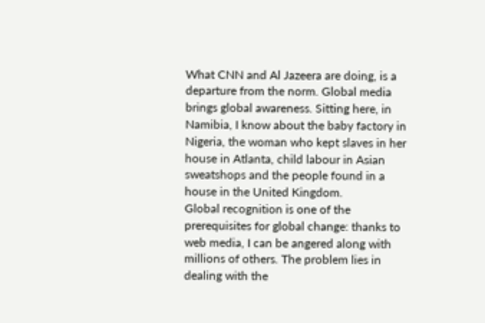What CNN and Al Jazeera are doing, is a departure from the norm. Global media brings global awareness. Sitting here, in Namibia, I know about the baby factory in Nigeria, the woman who kept slaves in her house in Atlanta, child labour in Asian sweatshops and the people found in a house in the United Kingdom.
Global recognition is one of the prerequisites for global change: thanks to web media, I can be angered along with millions of others. The problem lies in dealing with the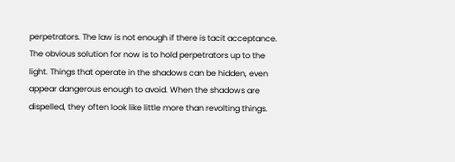perpetrators. The law is not enough if there is tacit acceptance.
The obvious solution for now is to hold perpetrators up to the light. Things that operate in the shadows can be hidden, even appear dangerous enough to avoid. When the shadows are dispelled, they often look like little more than revolting things.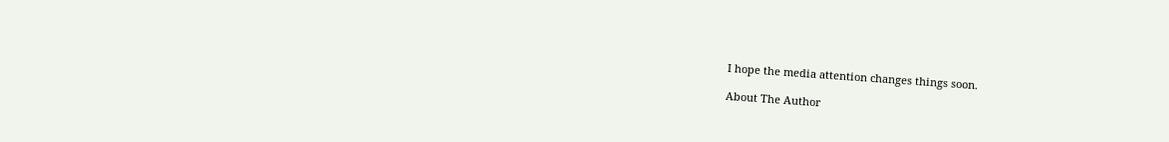I hope the media attention changes things soon.

About The Author